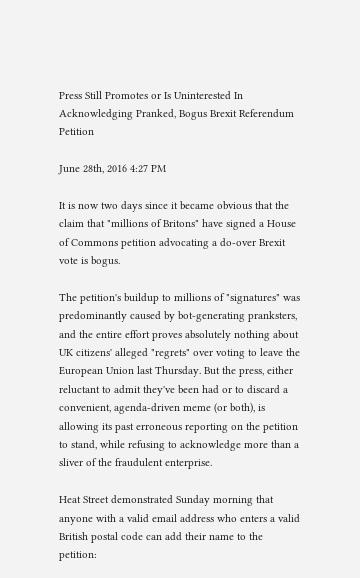Press Still Promotes or Is Uninterested In Acknowledging Pranked, Bogus Brexit Referendum Petition

June 28th, 2016 4:27 PM

It is now two days since it became obvious that the claim that "millions of Britons" have signed a House of Commons petition advocating a do-over Brexit vote is bogus.

The petition's buildup to millions of "signatures" was predominantly caused by bot-generating pranksters, and the entire effort proves absolutely nothing about UK citizens' alleged "regrets" over voting to leave the European Union last Thursday. But the press, either reluctant to admit they've been had or to discard a convenient, agenda-driven meme (or both), is allowing its past erroneous reporting on the petition to stand, while refusing to acknowledge more than a sliver of the fraudulent enterprise.

Heat Street demonstrated Sunday morning that anyone with a valid email address who enters a valid British postal code can add their name to the petition: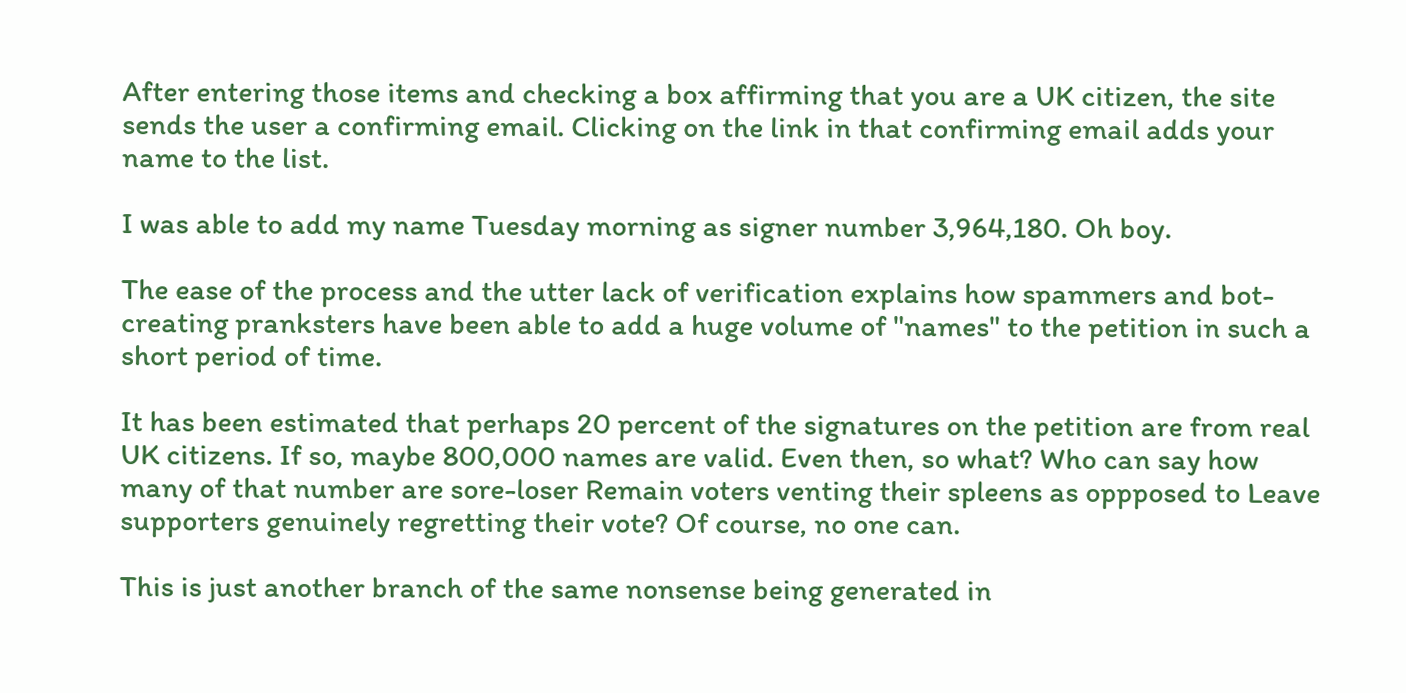After entering those items and checking a box affirming that you are a UK citizen, the site sends the user a confirming email. Clicking on the link in that confirming email adds your name to the list.

I was able to add my name Tuesday morning as signer number 3,964,180. Oh boy.

The ease of the process and the utter lack of verification explains how spammers and bot-creating pranksters have been able to add a huge volume of "names" to the petition in such a short period of time.

It has been estimated that perhaps 20 percent of the signatures on the petition are from real UK citizens. If so, maybe 800,000 names are valid. Even then, so what? Who can say how many of that number are sore-loser Remain voters venting their spleens as oppposed to Leave supporters genuinely regretting their vote? Of course, no one can.

This is just another branch of the same nonsense being generated in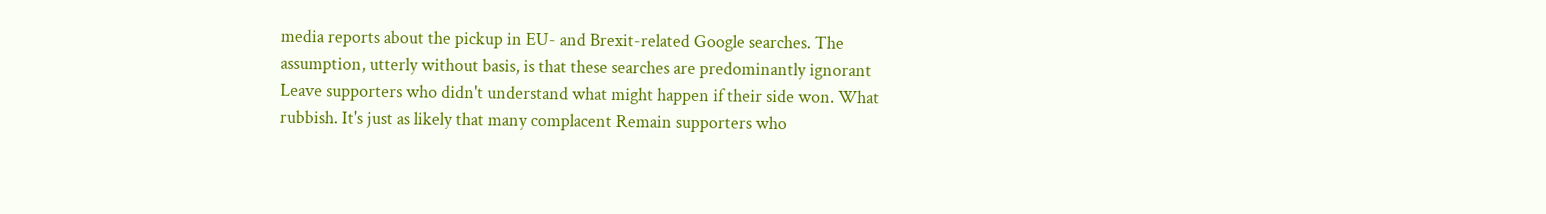media reports about the pickup in EU- and Brexit-related Google searches. The assumption, utterly without basis, is that these searches are predominantly ignorant Leave supporters who didn't understand what might happen if their side won. What rubbish. It's just as likely that many complacent Remain supporters who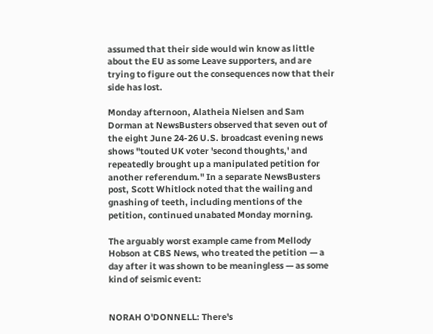assumed that their side would win know as little about the EU as some Leave supporters, and are trying to figure out the consequences now that their side has lost.

Monday afternoon, Alatheia Nielsen and Sam Dorman at NewsBusters observed that seven out of the eight June 24-26 U.S. broadcast evening news shows "touted UK voter 'second thoughts,' and repeatedly brought up a manipulated petition for another referendum." In a separate NewsBusters post, Scott Whitlock noted that the wailing and gnashing of teeth, including mentions of the petition, continued unabated Monday morning.

The arguably worst example came from Mellody Hobson at CBS News, who treated the petition — a day after it was shown to be meaningless — as some kind of seismic event:


NORAH O'DONNELL: There's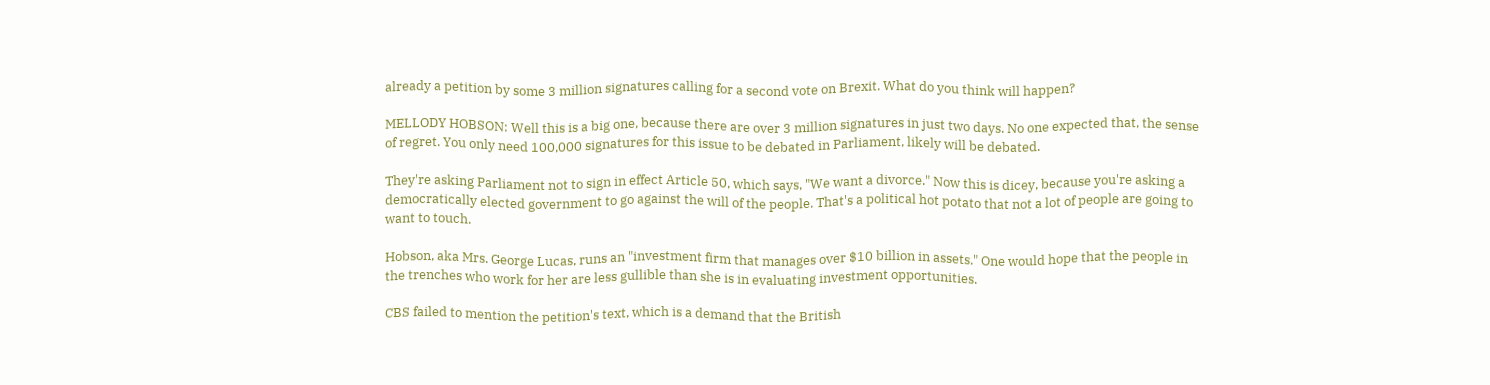already a petition by some 3 million signatures calling for a second vote on Brexit. What do you think will happen?

MELLODY HOBSON: Well this is a big one, because there are over 3 million signatures in just two days. No one expected that, the sense of regret. You only need 100,000 signatures for this issue to be debated in Parliament, likely will be debated.

They're asking Parliament not to sign in effect Article 50, which says, "We want a divorce." Now this is dicey, because you're asking a democratically elected government to go against the will of the people. That's a political hot potato that not a lot of people are going to want to touch.

Hobson, aka Mrs. George Lucas, runs an "investment firm that manages over $10 billion in assets." One would hope that the people in the trenches who work for her are less gullible than she is in evaluating investment opportunities.

CBS failed to mention the petition's text, which is a demand that the British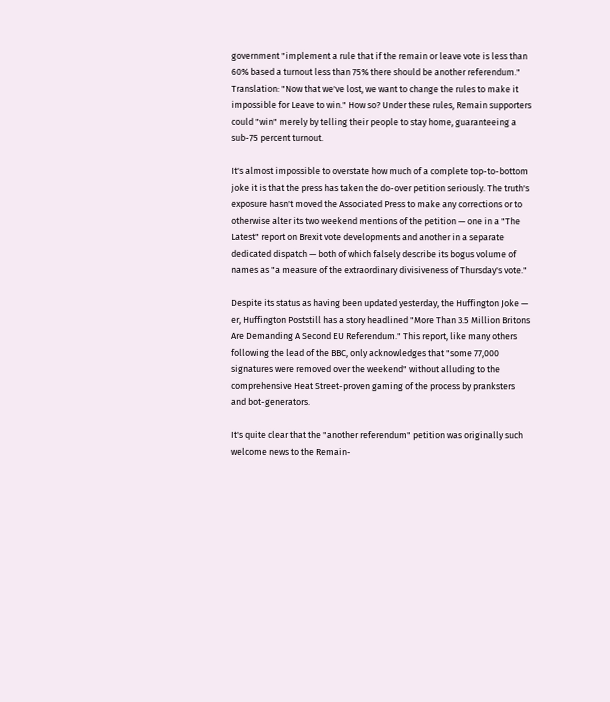government "implement a rule that if the remain or leave vote is less than 60% based a turnout less than 75% there should be another referendum." Translation: "Now that we've lost, we want to change the rules to make it impossible for Leave to win." How so? Under these rules, Remain supporters could "win" merely by telling their people to stay home, guaranteeing a sub-75 percent turnout.

It's almost impossible to overstate how much of a complete top-to-bottom joke it is that the press has taken the do-over petition seriously. The truth's exposure hasn't moved the Associated Press to make any corrections or to otherwise alter its two weekend mentions of the petition — one in a "The Latest" report on Brexit vote developments and another in a separate dedicated dispatch — both of which falsely describe its bogus volume of names as "a measure of the extraordinary divisiveness of Thursday's vote."

Despite its status as having been updated yesterday, the Huffington Joke — er, Huffington Poststill has a story headlined "More Than 3.5 Million Britons Are Demanding A Second EU Referendum." This report, like many others following the lead of the BBC, only acknowledges that "some 77,000 signatures were removed over the weekend" without alluding to the comprehensive Heat Street-proven gaming of the process by pranksters and bot-generators.

It's quite clear that the "another referendum" petition was originally such welcome news to the Remain-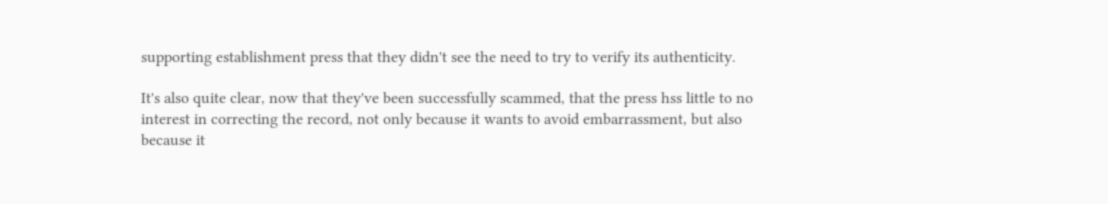supporting establishment press that they didn't see the need to try to verify its authenticity.

It's also quite clear, now that they've been successfully scammed, that the press hss little to no interest in correcting the record, not only because it wants to avoid embarrassment, but also because it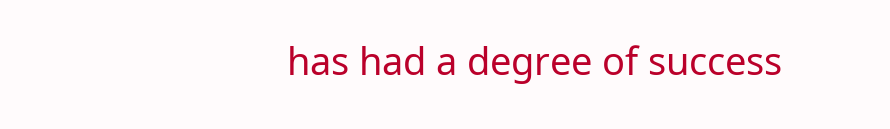has had a degree of success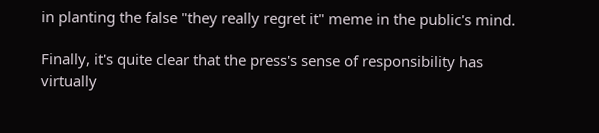in planting the false "they really regret it" meme in the public's mind.

Finally, it's quite clear that the press's sense of responsibility has virtually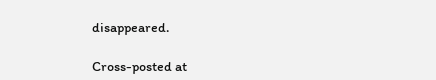disappeared.

Cross-posted at